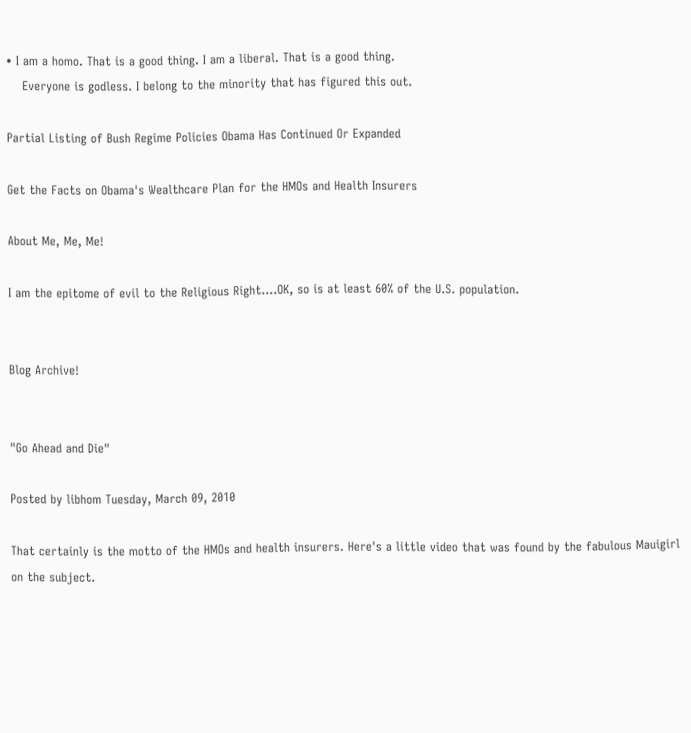• I am a homo. That is a good thing. I am a liberal. That is a good thing.
    Everyone is godless. I belong to the minority that has figured this out.

Partial Listing of Bush Regime Policies Obama Has Continued Or Expanded

Get the Facts on Obama's Wealthcare Plan for the HMOs and Health Insurers

About Me, Me, Me!

I am the epitome of evil to the Religious Right....OK, so is at least 60% of the U.S. population.


Blog Archive!


"Go Ahead and Die"

Posted by libhom Tuesday, March 09, 2010

That certainly is the motto of the HMOs and health insurers. Here's a little video that was found by the fabulous Mauigirl on the subject.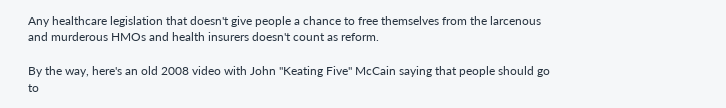Any healthcare legislation that doesn't give people a chance to free themselves from the larcenous and murderous HMOs and health insurers doesn't count as reform.

By the way, here's an old 2008 video with John "Keating Five" McCain saying that people should go to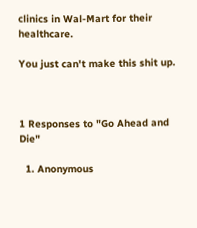clinics in Wal-Mart for their healthcare.

You just can't make this shit up.



1 Responses to "Go Ahead and Die"

  1. Anonymous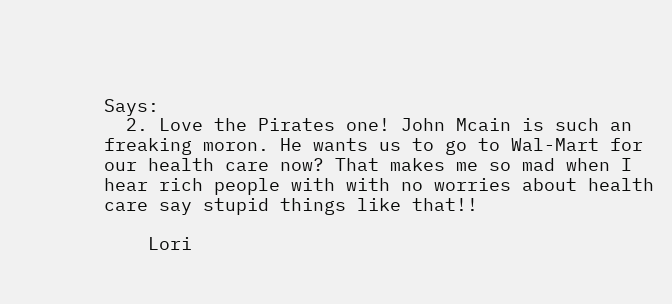Says:
  2. Love the Pirates one! John Mcain is such an freaking moron. He wants us to go to Wal-Mart for our health care now? That makes me so mad when I hear rich people with with no worries about health care say stupid things like that!!

    Lori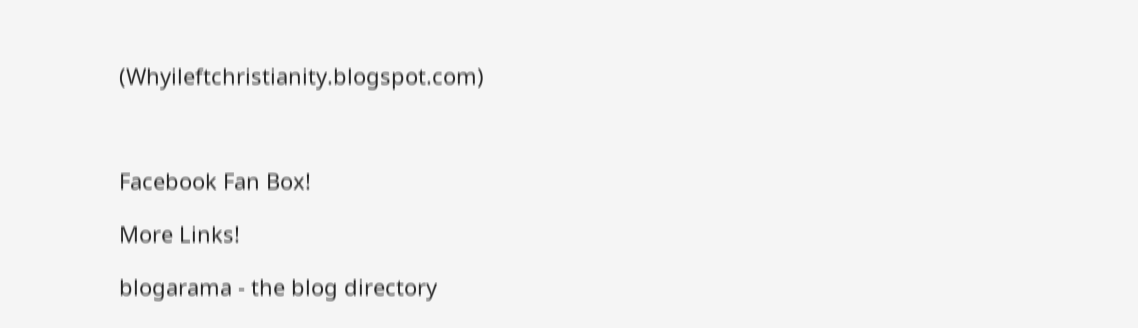(Whyileftchristianity.blogspot.com)



Facebook Fan Box!

More Links!

blogarama - the blog directory